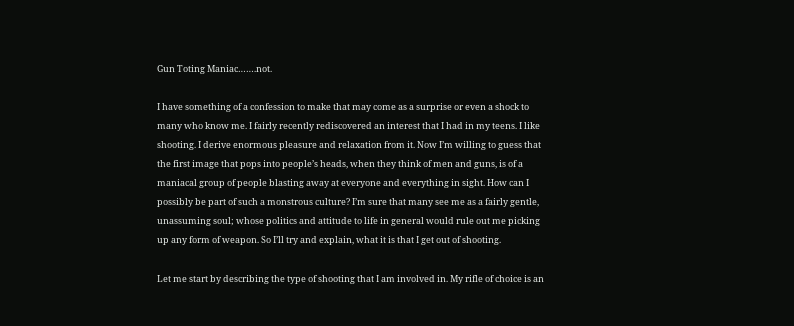Gun Toting Maniac…….not.

I have something of a confession to make that may come as a surprise or even a shock to many who know me. I fairly recently rediscovered an interest that I had in my teens. I like shooting. I derive enormous pleasure and relaxation from it. Now I’m willing to guess that the first image that pops into people’s heads, when they think of men and guns, is of a maniacal group of people blasting away at everyone and everything in sight. How can I possibly be part of such a monstrous culture? I’m sure that many see me as a fairly gentle, unassuming soul; whose politics and attitude to life in general would rule out me picking up any form of weapon. So I’ll try and explain, what it is that I get out of shooting.

Let me start by describing the type of shooting that I am involved in. My rifle of choice is an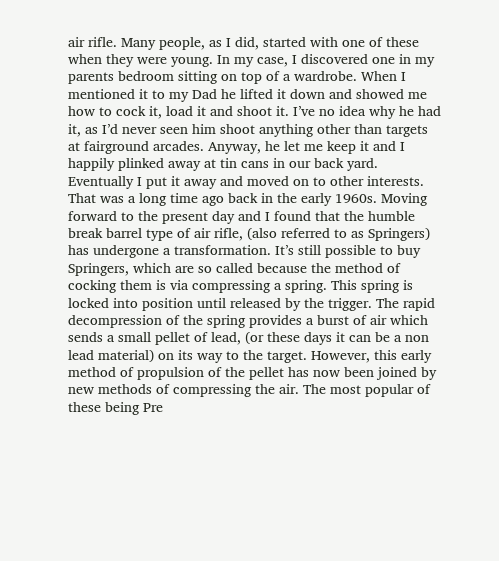air rifle. Many people, as I did, started with one of these when they were young. In my case, I discovered one in my parents bedroom sitting on top of a wardrobe. When I mentioned it to my Dad he lifted it down and showed me how to cock it, load it and shoot it. I’ve no idea why he had it, as I’d never seen him shoot anything other than targets at fairground arcades. Anyway, he let me keep it and I happily plinked away at tin cans in our back yard. Eventually I put it away and moved on to other interests. That was a long time ago back in the early 1960s. Moving forward to the present day and I found that the humble break barrel type of air rifle, (also referred to as Springers) has undergone a transformation. It’s still possible to buy Springers, which are so called because the method of cocking them is via compressing a spring. This spring is locked into position until released by the trigger. The rapid decompression of the spring provides a burst of air which sends a small pellet of lead, (or these days it can be a non lead material) on its way to the target. However, this early method of propulsion of the pellet has now been joined by new methods of compressing the air. The most popular of these being Pre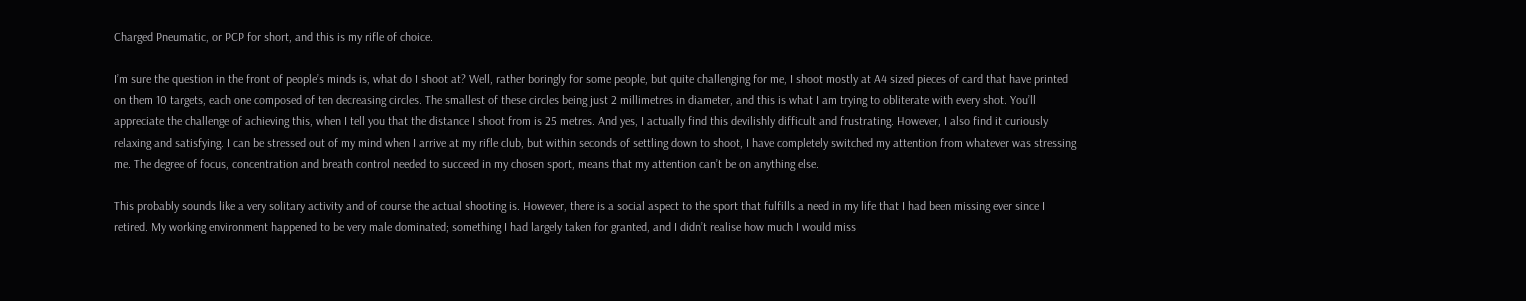Charged Pneumatic, or PCP for short, and this is my rifle of choice.

I’m sure the question in the front of people’s minds is, what do I shoot at? Well, rather boringly for some people, but quite challenging for me, I shoot mostly at A4 sized pieces of card that have printed on them 10 targets, each one composed of ten decreasing circles. The smallest of these circles being just 2 millimetres in diameter, and this is what I am trying to obliterate with every shot. You’ll appreciate the challenge of achieving this, when I tell you that the distance I shoot from is 25 metres. And yes, I actually find this devilishly difficult and frustrating. However, I also find it curiously relaxing and satisfying. I can be stressed out of my mind when I arrive at my rifle club, but within seconds of settling down to shoot, I have completely switched my attention from whatever was stressing me. The degree of focus, concentration and breath control needed to succeed in my chosen sport, means that my attention can’t be on anything else.

This probably sounds like a very solitary activity and of course the actual shooting is. However, there is a social aspect to the sport that fulfills a need in my life that I had been missing ever since I retired. My working environment happened to be very male dominated; something I had largely taken for granted, and I didn’t realise how much I would miss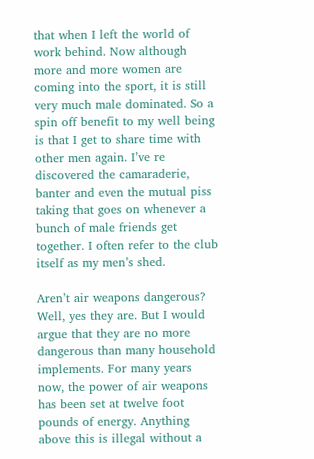that when I left the world of work behind. Now although more and more women are coming into the sport, it is still very much male dominated. So a spin off benefit to my well being is that I get to share time with other men again. I’ve re discovered the camaraderie, banter and even the mutual piss taking that goes on whenever a bunch of male friends get together. I often refer to the club itself as my men’s shed.

Aren’t air weapons dangerous? Well, yes they are. But I would argue that they are no more dangerous than many household implements. For many years now, the power of air weapons has been set at twelve foot pounds of energy. Anything above this is illegal without a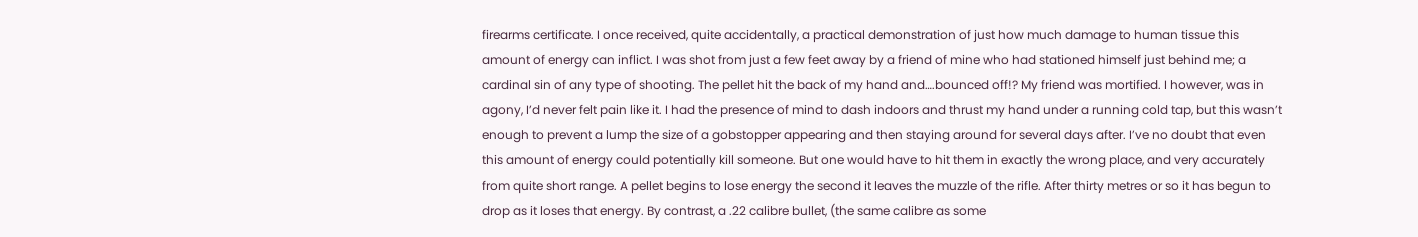firearms certificate. I once received, quite accidentally, a practical demonstration of just how much damage to human tissue this amount of energy can inflict. I was shot from just a few feet away by a friend of mine who had stationed himself just behind me; a cardinal sin of any type of shooting. The pellet hit the back of my hand and….bounced off!? My friend was mortified. I however, was in agony, I’d never felt pain like it. I had the presence of mind to dash indoors and thrust my hand under a running cold tap, but this wasn’t enough to prevent a lump the size of a gobstopper appearing and then staying around for several days after. I’ve no doubt that even this amount of energy could potentially kill someone. But one would have to hit them in exactly the wrong place, and very accurately from quite short range. A pellet begins to lose energy the second it leaves the muzzle of the rifle. After thirty metres or so it has begun to drop as it loses that energy. By contrast, a .22 calibre bullet, (the same calibre as some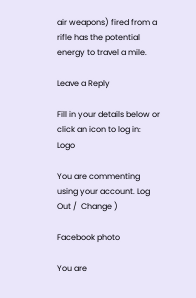air weapons) fired from a rifle has the potential energy to travel a mile.

Leave a Reply

Fill in your details below or click an icon to log in: Logo

You are commenting using your account. Log Out /  Change )

Facebook photo

You are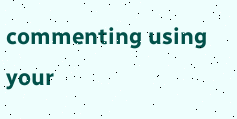commenting using your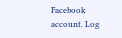Facebook account. Log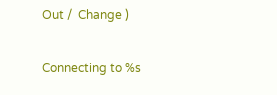Out /  Change )

Connecting to %s